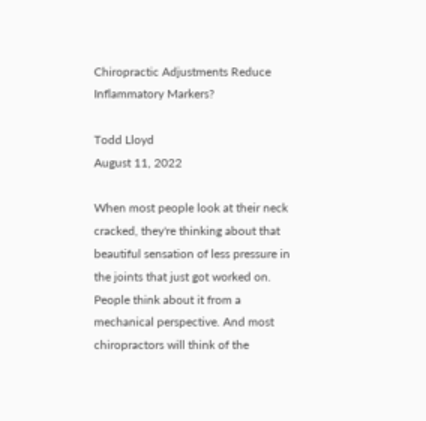Chiropractic Adjustments Reduce Inflammatory Markers?

Todd Lloyd
August 11, 2022

When most people look at their neck cracked, they're thinking about that beautiful sensation of less pressure in the joints that just got worked on. People think about it from a mechanical perspective. And most chiropractors will think of the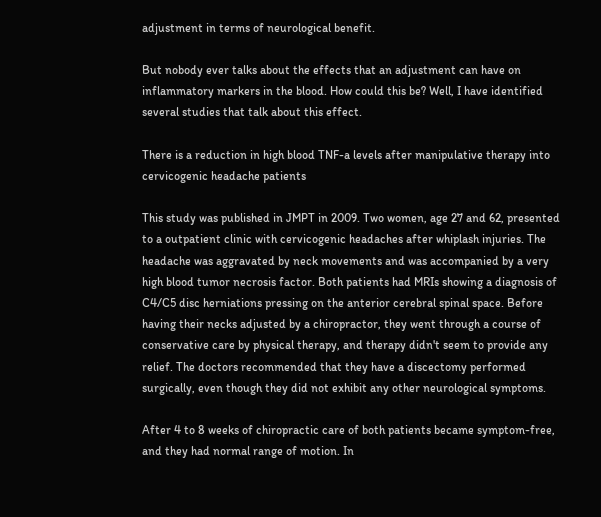adjustment in terms of neurological benefit.

But nobody ever talks about the effects that an adjustment can have on inflammatory markers in the blood. How could this be? Well, I have identified several studies that talk about this effect.

There is a reduction in high blood TNF-a levels after manipulative therapy into cervicogenic headache patients

This study was published in JMPT in 2009. Two women, age 27 and 62, presented to a outpatient clinic with cervicogenic headaches after whiplash injuries. The headache was aggravated by neck movements and was accompanied by a very high blood tumor necrosis factor. Both patients had MRIs showing a diagnosis of C4/C5 disc herniations pressing on the anterior cerebral spinal space. Before having their necks adjusted by a chiropractor, they went through a course of conservative care by physical therapy, and therapy didn't seem to provide any relief. The doctors recommended that they have a discectomy performed surgically, even though they did not exhibit any other neurological symptoms.

After 4 to 8 weeks of chiropractic care of both patients became symptom-free, and they had normal range of motion. In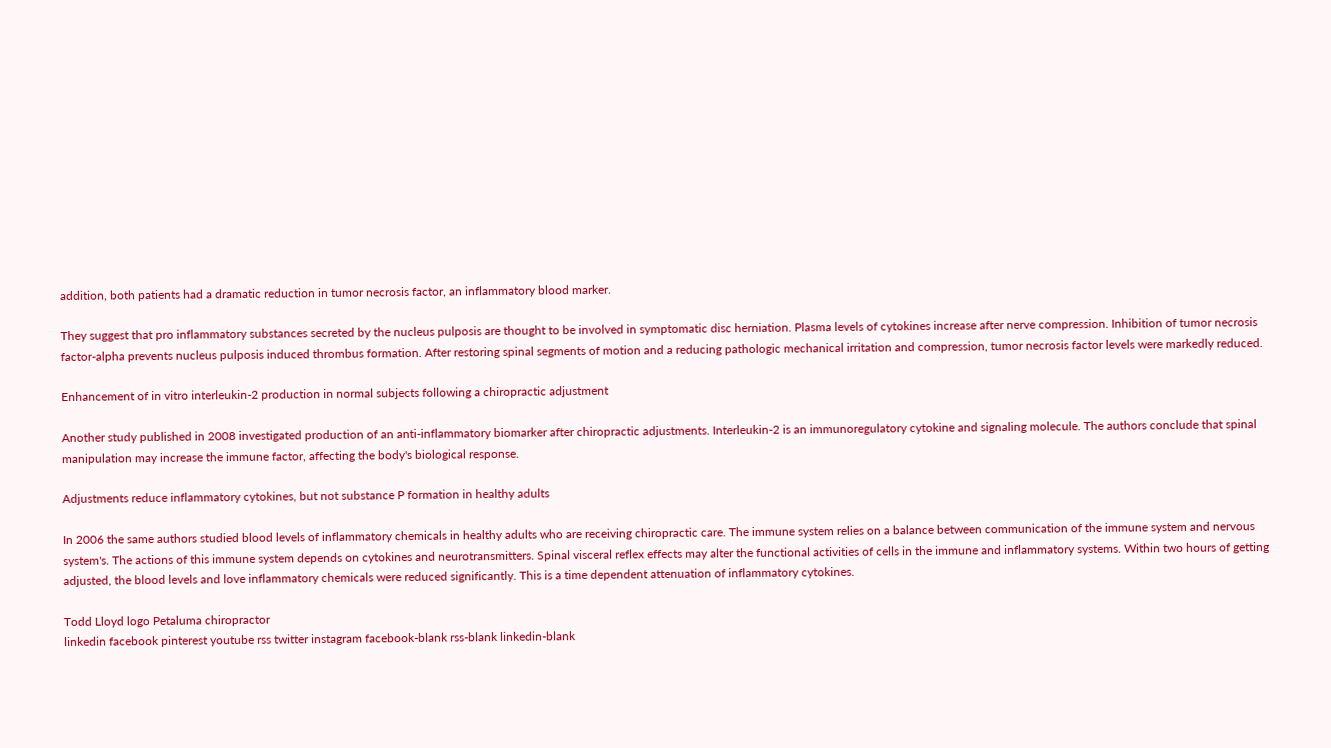addition, both patients had a dramatic reduction in tumor necrosis factor, an inflammatory blood marker.

They suggest that pro inflammatory substances secreted by the nucleus pulposis are thought to be involved in symptomatic disc herniation. Plasma levels of cytokines increase after nerve compression. Inhibition of tumor necrosis factor-alpha prevents nucleus pulposis induced thrombus formation. After restoring spinal segments of motion and a reducing pathologic mechanical irritation and compression, tumor necrosis factor levels were markedly reduced.

Enhancement of in vitro interleukin-2 production in normal subjects following a chiropractic adjustment

Another study published in 2008 investigated production of an anti-inflammatory biomarker after chiropractic adjustments. Interleukin-2 is an immunoregulatory cytokine and signaling molecule. The authors conclude that spinal manipulation may increase the immune factor, affecting the body's biological response.

Adjustments reduce inflammatory cytokines, but not substance P formation in healthy adults

In 2006 the same authors studied blood levels of inflammatory chemicals in healthy adults who are receiving chiropractic care. The immune system relies on a balance between communication of the immune system and nervous system's. The actions of this immune system depends on cytokines and neurotransmitters. Spinal visceral reflex effects may alter the functional activities of cells in the immune and inflammatory systems. Within two hours of getting adjusted, the blood levels and love inflammatory chemicals were reduced significantly. This is a time dependent attenuation of inflammatory cytokines.

Todd Lloyd logo Petaluma chiropractor
linkedin facebook pinterest youtube rss twitter instagram facebook-blank rss-blank linkedin-blank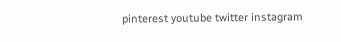pinterest youtube twitter instagram